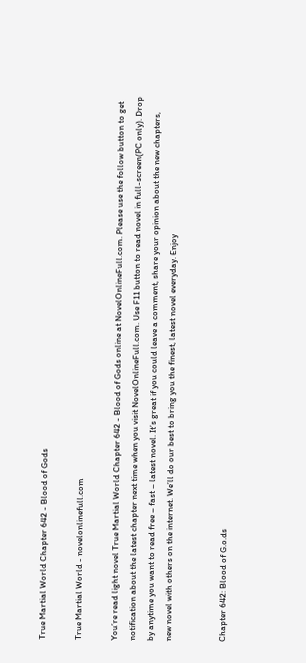True Martial World Chapter 642 - Blood of Gods

True Martial World - novelonlinefull.com

You’re read light novel True Martial World Chapter 642 - Blood of Gods online at NovelOnlineFull.com. Please use the follow button to get notification about the latest chapter next time when you visit NovelOnlineFull.com. Use F11 button to read novel in full-screen(PC only). Drop by anytime you want to read free – fast – latest novel. It’s great if you could leave a comment, share your opinion about the new chapters, new novel with others on the internet. We’ll do our best to bring you the finest, latest novel everyday. Enjoy


Chapter 642: Blood of G.o.ds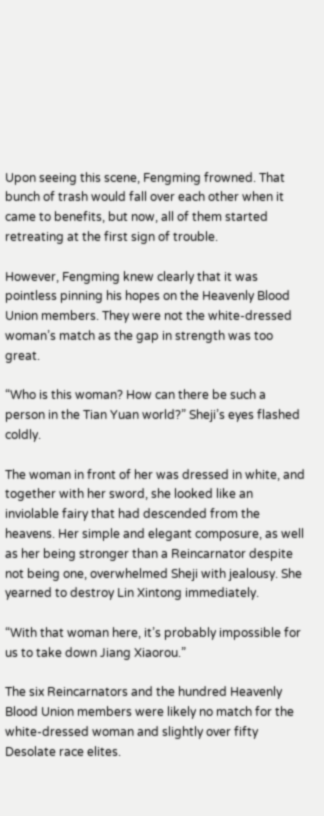Upon seeing this scene, Fengming frowned. That bunch of trash would fall over each other when it came to benefits, but now, all of them started retreating at the first sign of trouble.

However, Fengming knew clearly that it was pointless pinning his hopes on the Heavenly Blood Union members. They were not the white-dressed woman’s match as the gap in strength was too great.

“Who is this woman? How can there be such a person in the Tian Yuan world?” Sheji’s eyes flashed coldly.

The woman in front of her was dressed in white, and together with her sword, she looked like an inviolable fairy that had descended from the heavens. Her simple and elegant composure, as well as her being stronger than a Reincarnator despite not being one, overwhelmed Sheji with jealousy. She yearned to destroy Lin Xintong immediately.

“With that woman here, it’s probably impossible for us to take down Jiang Xiaorou.”

The six Reincarnators and the hundred Heavenly Blood Union members were likely no match for the white-dressed woman and slightly over fifty Desolate race elites.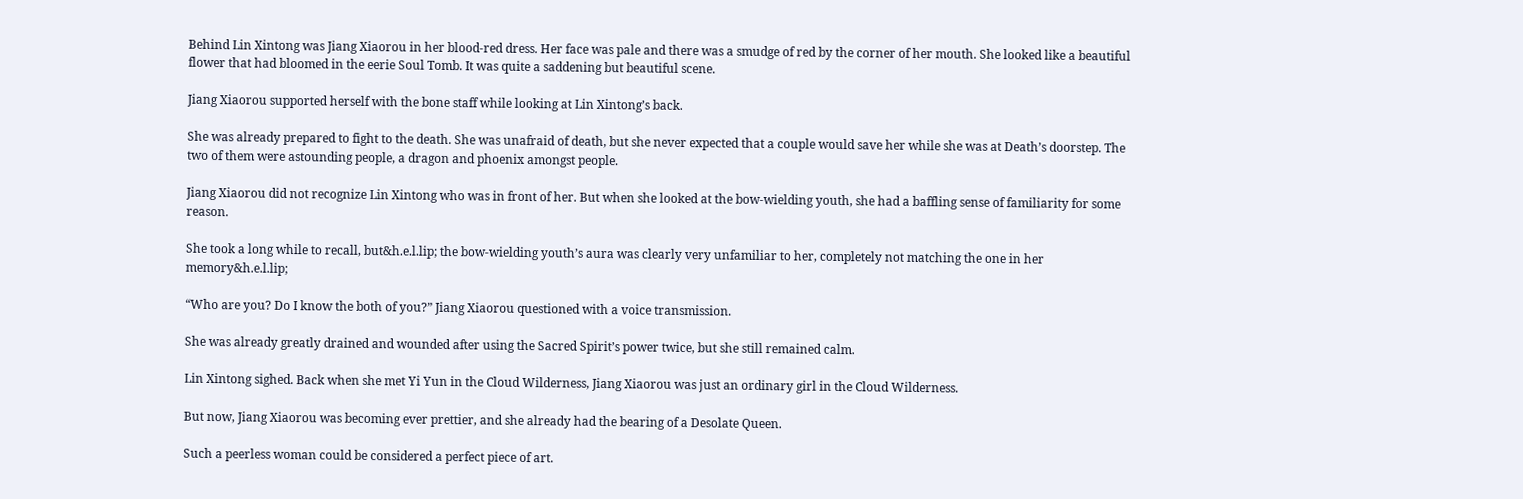Behind Lin Xintong was Jiang Xiaorou in her blood-red dress. Her face was pale and there was a smudge of red by the corner of her mouth. She looked like a beautiful flower that had bloomed in the eerie Soul Tomb. It was quite a saddening but beautiful scene.

Jiang Xiaorou supported herself with the bone staff while looking at Lin Xintong’s back.

She was already prepared to fight to the death. She was unafraid of death, but she never expected that a couple would save her while she was at Death’s doorstep. The two of them were astounding people, a dragon and phoenix amongst people.

Jiang Xiaorou did not recognize Lin Xintong who was in front of her. But when she looked at the bow-wielding youth, she had a baffling sense of familiarity for some reason.

She took a long while to recall, but&h.e.l.lip; the bow-wielding youth’s aura was clearly very unfamiliar to her, completely not matching the one in her memory&h.e.l.lip;

“Who are you? Do I know the both of you?” Jiang Xiaorou questioned with a voice transmission.

She was already greatly drained and wounded after using the Sacred Spirit’s power twice, but she still remained calm.

Lin Xintong sighed. Back when she met Yi Yun in the Cloud Wilderness, Jiang Xiaorou was just an ordinary girl in the Cloud Wilderness.

But now, Jiang Xiaorou was becoming ever prettier, and she already had the bearing of a Desolate Queen.

Such a peerless woman could be considered a perfect piece of art.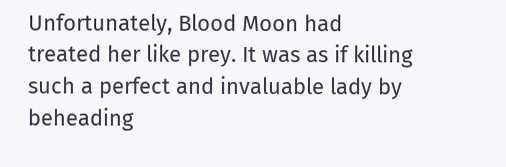Unfortunately, Blood Moon had treated her like prey. It was as if killing such a perfect and invaluable lady by beheading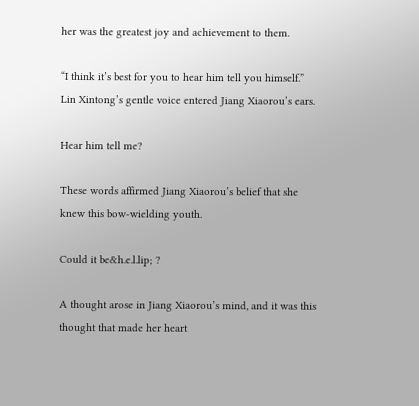her was the greatest joy and achievement to them.

“I think it’s best for you to hear him tell you himself.” Lin Xintong’s gentle voice entered Jiang Xiaorou’s ears.

Hear him tell me?

These words affirmed Jiang Xiaorou’s belief that she knew this bow-wielding youth.

Could it be&h.e.l.lip; ?

A thought arose in Jiang Xiaorou’s mind, and it was this thought that made her heart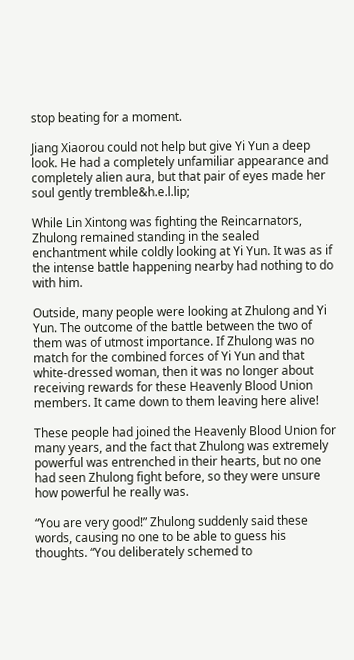stop beating for a moment.

Jiang Xiaorou could not help but give Yi Yun a deep look. He had a completely unfamiliar appearance and completely alien aura, but that pair of eyes made her soul gently tremble&h.e.l.lip;

While Lin Xintong was fighting the Reincarnators, Zhulong remained standing in the sealed enchantment while coldly looking at Yi Yun. It was as if the intense battle happening nearby had nothing to do with him.

Outside, many people were looking at Zhulong and Yi Yun. The outcome of the battle between the two of them was of utmost importance. If Zhulong was no match for the combined forces of Yi Yun and that white-dressed woman, then it was no longer about receiving rewards for these Heavenly Blood Union members. It came down to them leaving here alive!

These people had joined the Heavenly Blood Union for many years, and the fact that Zhulong was extremely powerful was entrenched in their hearts, but no one had seen Zhulong fight before, so they were unsure how powerful he really was.

“You are very good!” Zhulong suddenly said these words, causing no one to be able to guess his thoughts. “You deliberately schemed to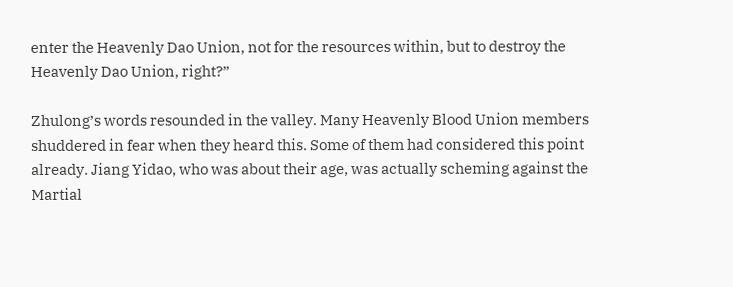enter the Heavenly Dao Union, not for the resources within, but to destroy the Heavenly Dao Union, right?”

Zhulong’s words resounded in the valley. Many Heavenly Blood Union members shuddered in fear when they heard this. Some of them had considered this point already. Jiang Yidao, who was about their age, was actually scheming against the Martial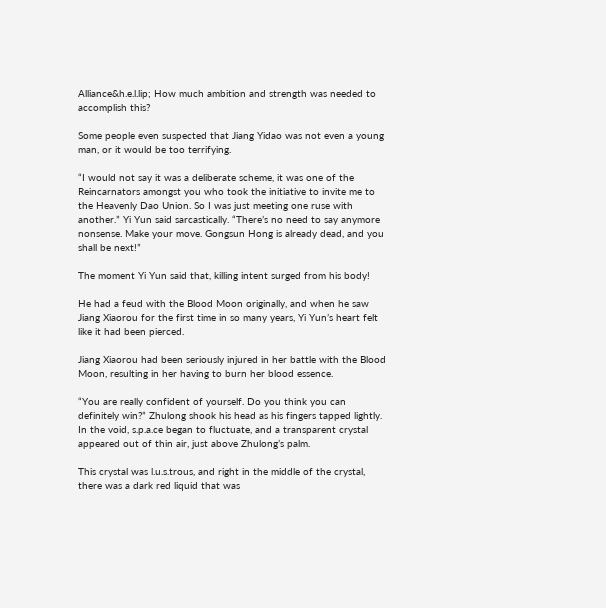Alliance&h.e.l.lip; How much ambition and strength was needed to accomplish this?

Some people even suspected that Jiang Yidao was not even a young man, or it would be too terrifying.

“I would not say it was a deliberate scheme, it was one of the Reincarnators amongst you who took the initiative to invite me to the Heavenly Dao Union. So I was just meeting one ruse with another.” Yi Yun said sarcastically. “There’s no need to say anymore nonsense. Make your move. Gongsun Hong is already dead, and you shall be next!”

The moment Yi Yun said that, killing intent surged from his body!

He had a feud with the Blood Moon originally, and when he saw Jiang Xiaorou for the first time in so many years, Yi Yun’s heart felt like it had been pierced.

Jiang Xiaorou had been seriously injured in her battle with the Blood Moon, resulting in her having to burn her blood essence.

“You are really confident of yourself. Do you think you can definitely win?” Zhulong shook his head as his fingers tapped lightly. In the void, s.p.a.ce began to fluctuate, and a transparent crystal appeared out of thin air, just above Zhulong’s palm.

This crystal was l.u.s.trous, and right in the middle of the crystal, there was a dark red liquid that was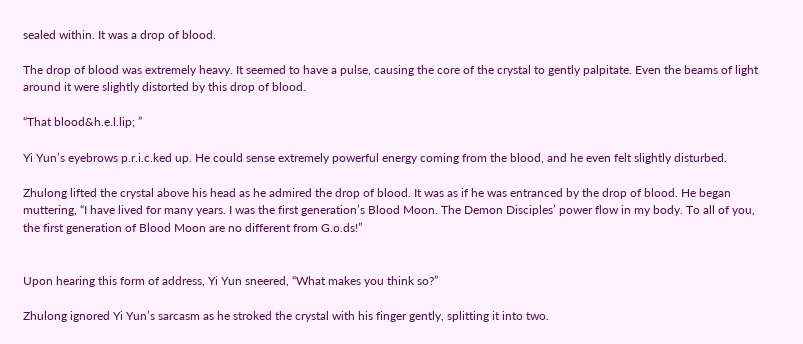sealed within. It was a drop of blood.

The drop of blood was extremely heavy. It seemed to have a pulse, causing the core of the crystal to gently palpitate. Even the beams of light around it were slightly distorted by this drop of blood.

“That blood&h.e.l.lip; ”

Yi Yun’s eyebrows p.r.i.c.ked up. He could sense extremely powerful energy coming from the blood, and he even felt slightly disturbed.

Zhulong lifted the crystal above his head as he admired the drop of blood. It was as if he was entranced by the drop of blood. He began muttering, “I have lived for many years. I was the first generation’s Blood Moon. The Demon Disciples’ power flow in my body. To all of you, the first generation of Blood Moon are no different from G.o.ds!”


Upon hearing this form of address, Yi Yun sneered, “What makes you think so?”

Zhulong ignored Yi Yun’s sarcasm as he stroked the crystal with his finger gently, splitting it into two.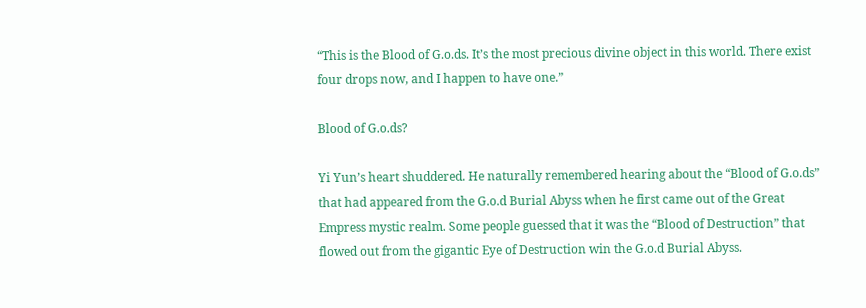“This is the Blood of G.o.ds. It’s the most precious divine object in this world. There exist four drops now, and I happen to have one.”

Blood of G.o.ds?

Yi Yun’s heart shuddered. He naturally remembered hearing about the “Blood of G.o.ds” that had appeared from the G.o.d Burial Abyss when he first came out of the Great Empress mystic realm. Some people guessed that it was the “Blood of Destruction” that flowed out from the gigantic Eye of Destruction win the G.o.d Burial Abyss.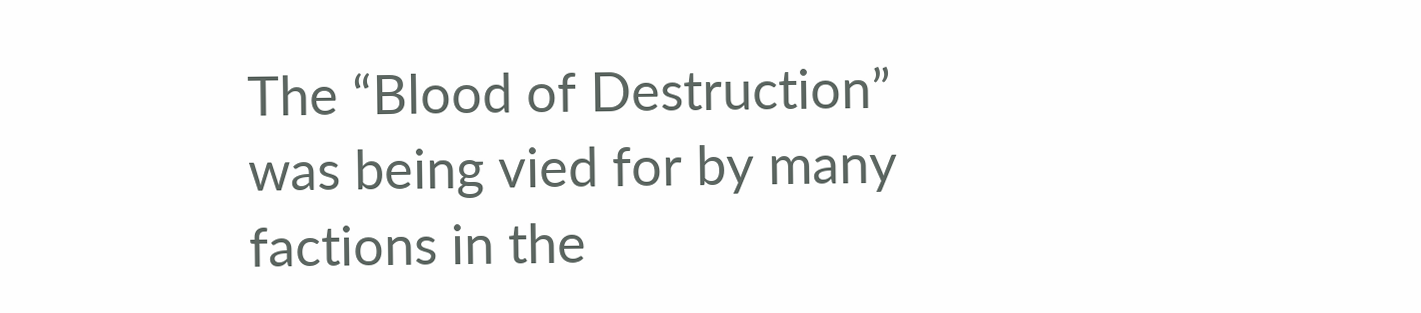The “Blood of Destruction” was being vied for by many factions in the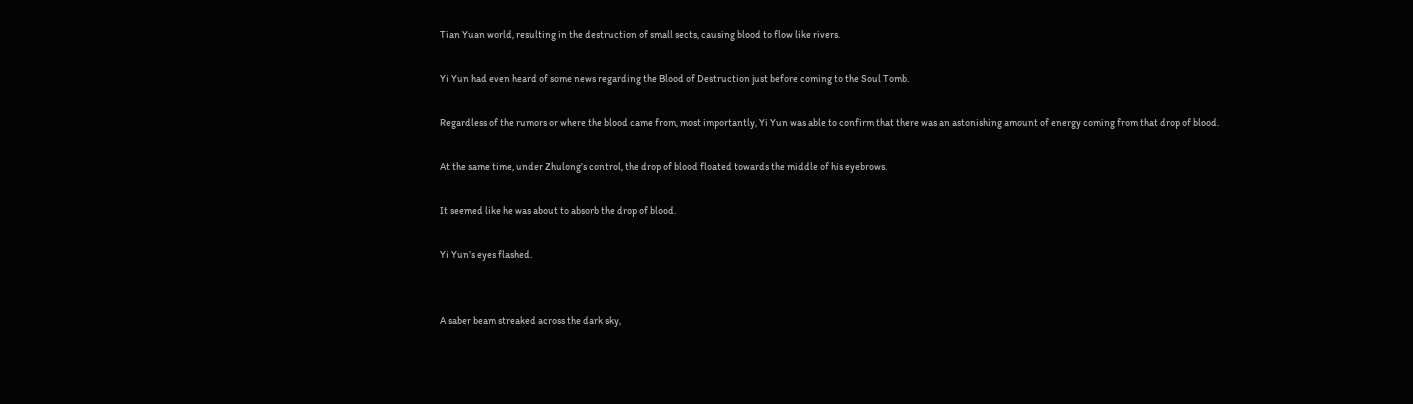Tian Yuan world, resulting in the destruction of small sects, causing blood to flow like rivers.

Yi Yun had even heard of some news regarding the Blood of Destruction just before coming to the Soul Tomb.

Regardless of the rumors or where the blood came from, most importantly, Yi Yun was able to confirm that there was an astonishing amount of energy coming from that drop of blood.

At the same time, under Zhulong’s control, the drop of blood floated towards the middle of his eyebrows.

It seemed like he was about to absorb the drop of blood.

Yi Yun’s eyes flashed.


A saber beam streaked across the dark sky,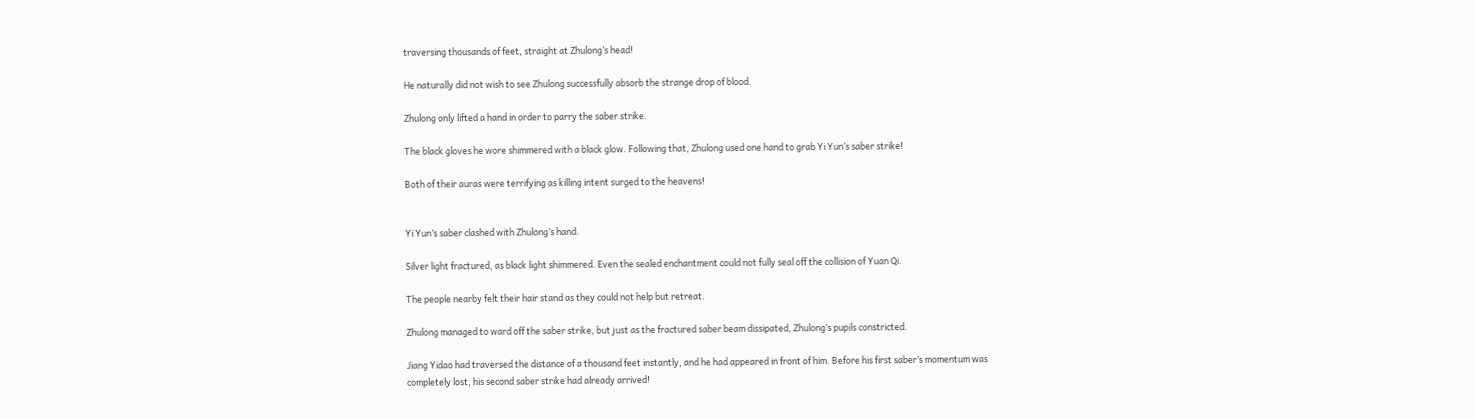traversing thousands of feet, straight at Zhulong’s head!

He naturally did not wish to see Zhulong successfully absorb the strange drop of blood.

Zhulong only lifted a hand in order to parry the saber strike.

The black gloves he wore shimmered with a black glow. Following that, Zhulong used one hand to grab Yi Yun’s saber strike!

Both of their auras were terrifying as killing intent surged to the heavens!


Yi Yun’s saber clashed with Zhulong’s hand.

Silver light fractured, as black light shimmered. Even the sealed enchantment could not fully seal off the collision of Yuan Qi.

The people nearby felt their hair stand as they could not help but retreat.

Zhulong managed to ward off the saber strike, but just as the fractured saber beam dissipated, Zhulong’s pupils constricted.

Jiang Yidao had traversed the distance of a thousand feet instantly, and he had appeared in front of him. Before his first saber’s momentum was completely lost, his second saber strike had already arrived!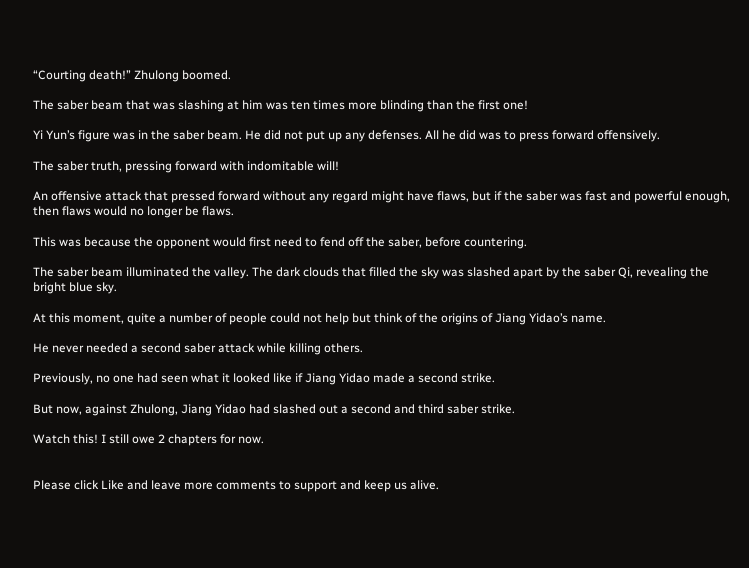“Courting death!” Zhulong boomed.

The saber beam that was slashing at him was ten times more blinding than the first one!

Yi Yun’s figure was in the saber beam. He did not put up any defenses. All he did was to press forward offensively.

The saber truth, pressing forward with indomitable will!

An offensive attack that pressed forward without any regard might have flaws, but if the saber was fast and powerful enough, then flaws would no longer be flaws.

This was because the opponent would first need to fend off the saber, before countering.

The saber beam illuminated the valley. The dark clouds that filled the sky was slashed apart by the saber Qi, revealing the bright blue sky.

At this moment, quite a number of people could not help but think of the origins of Jiang Yidao’s name.

He never needed a second saber attack while killing others.

Previously, no one had seen what it looked like if Jiang Yidao made a second strike.

But now, against Zhulong, Jiang Yidao had slashed out a second and third saber strike.

Watch this! I still owe 2 chapters for now.


Please click Like and leave more comments to support and keep us alive.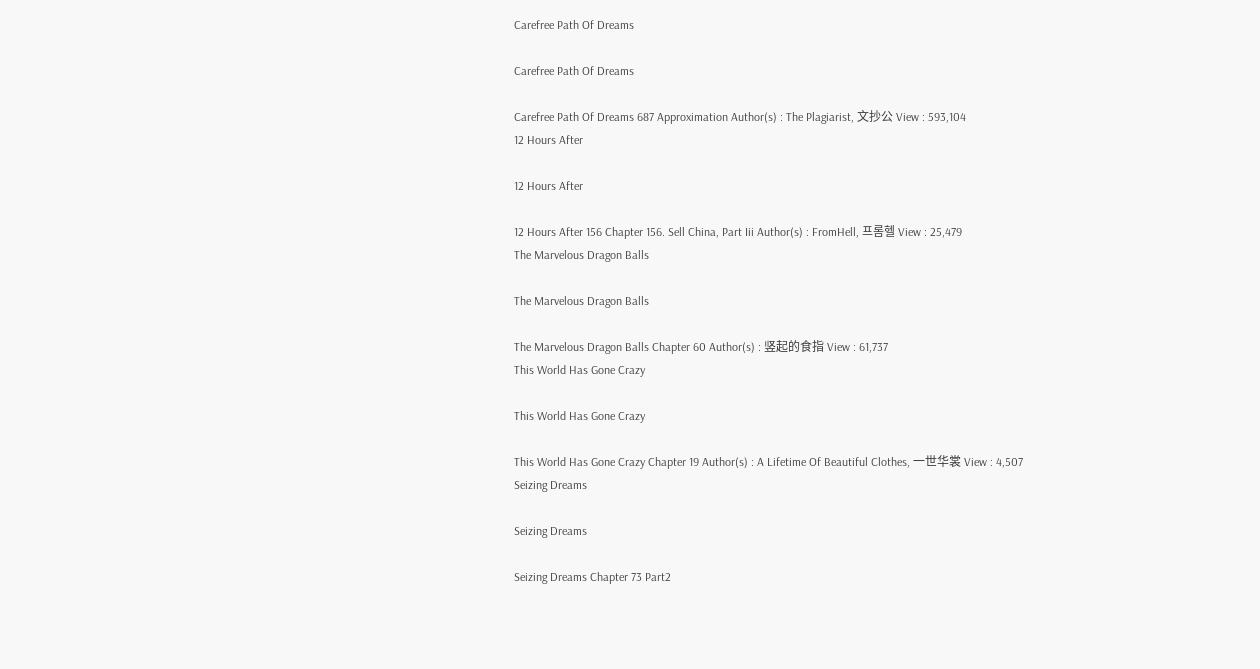Carefree Path Of Dreams

Carefree Path Of Dreams

Carefree Path Of Dreams 687 Approximation Author(s) : The Plagiarist, 文抄公 View : 593,104
12 Hours After

12 Hours After

12 Hours After 156 Chapter 156. Sell China, Part Iii Author(s) : FromHell, 프롬헬 View : 25,479
The Marvelous Dragon Balls

The Marvelous Dragon Balls

The Marvelous Dragon Balls Chapter 60 Author(s) : 竖起的食指 View : 61,737
This World Has Gone Crazy

This World Has Gone Crazy

This World Has Gone Crazy Chapter 19 Author(s) : A Lifetime Of Beautiful Clothes, 一世华裳 View : 4,507
Seizing Dreams

Seizing Dreams

Seizing Dreams Chapter 73 Part2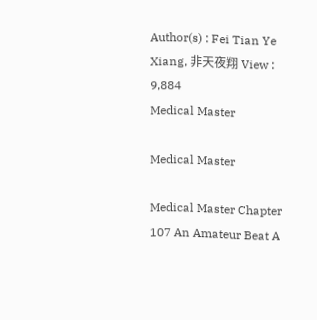Author(s) : Fei Tian Ye Xiang, 非天夜翔 View : 9,884
Medical Master

Medical Master

Medical Master Chapter 107 An Amateur Beat A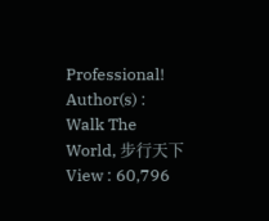Professional! Author(s) : Walk The World, 步行天下 View : 60,796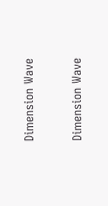Dimension Wave

Dimension Wave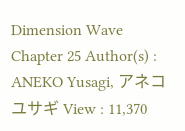Dimension Wave Chapter 25 Author(s) : ANEKO Yusagi, アネコユサギ View : 11,370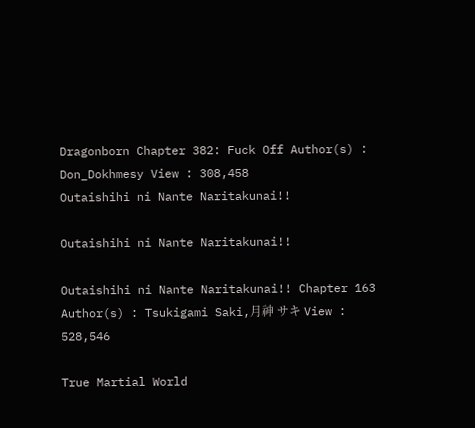Dragonborn Chapter 382: Fuck Off Author(s) : Don_Dokhmesy View : 308,458
Outaishihi ni Nante Naritakunai!!

Outaishihi ni Nante Naritakunai!!

Outaishihi ni Nante Naritakunai!! Chapter 163 Author(s) : Tsukigami Saki,月神 サキ View : 528,546

True Martial World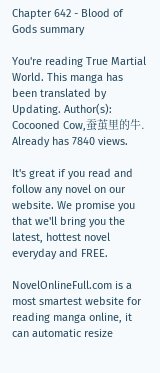Chapter 642 - Blood of Gods summary

You're reading True Martial World. This manga has been translated by Updating. Author(s): Cocooned Cow,蚕茧里的牛. Already has 7840 views.

It's great if you read and follow any novel on our website. We promise you that we'll bring you the latest, hottest novel everyday and FREE.

NovelOnlineFull.com is a most smartest website for reading manga online, it can automatic resize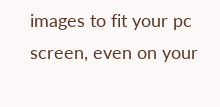images to fit your pc screen, even on your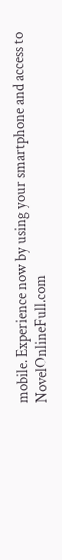mobile. Experience now by using your smartphone and access to NovelOnlineFull.com